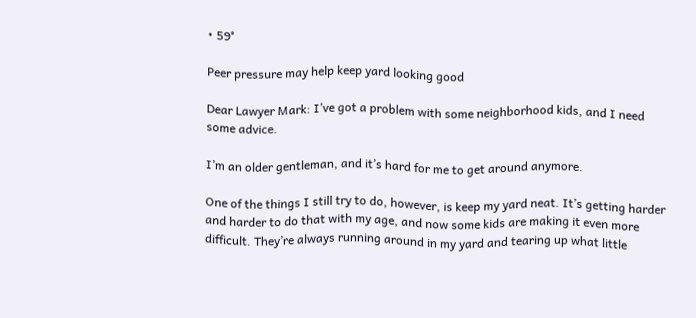• 59°

Peer pressure may help keep yard looking good

Dear Lawyer Mark: I’ve got a problem with some neighborhood kids, and I need some advice.

I’m an older gentleman, and it’s hard for me to get around anymore.

One of the things I still try to do, however, is keep my yard neat. It’s getting harder and harder to do that with my age, and now some kids are making it even more difficult. They’re always running around in my yard and tearing up what little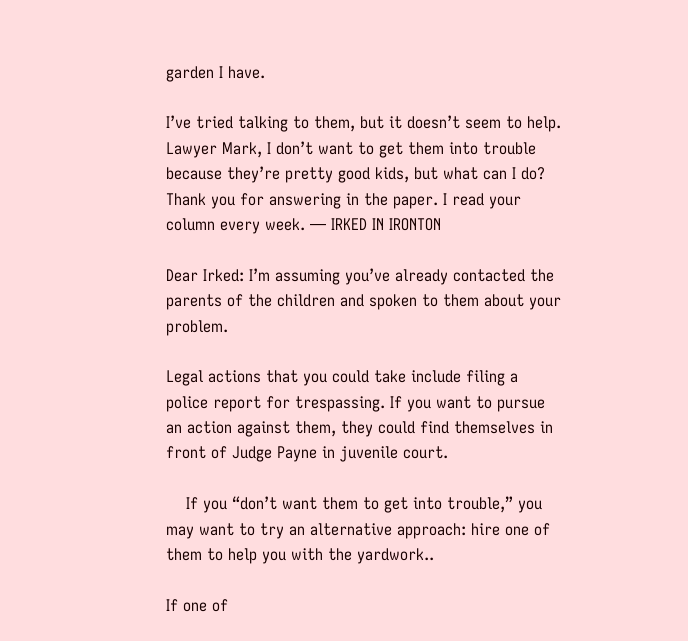garden I have.

I’ve tried talking to them, but it doesn’t seem to help. Lawyer Mark, I don’t want to get them into trouble because they’re pretty good kids, but what can I do? Thank you for answering in the paper. I read your column every week. — IRKED IN IRONTON

Dear Irked: I’m assuming you’ve already contacted the parents of the children and spoken to them about your problem.

Legal actions that you could take include filing a police report for trespassing. If you want to pursue an action against them, they could find themselves in front of Judge Payne in juvenile court.

    If you “don’t want them to get into trouble,” you may want to try an alternative approach: hire one of them to help you with the yardwork..

If one of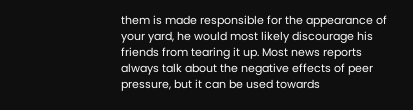them is made responsible for the appearance of your yard, he would most likely discourage his friends from tearing it up. Most news reports always talk about the negative effects of peer pressure, but it can be used towards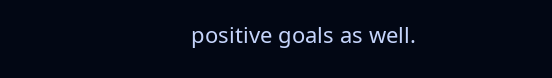positive goals as well.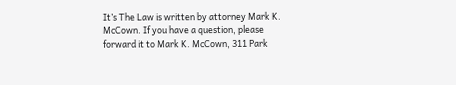It’s The Law is written by attorney Mark K. McCown. If you have a question, please forward it to Mark K. McCown, 311 Park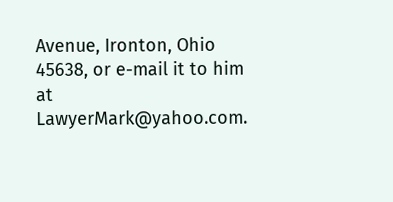Avenue, Ironton, Ohio 45638, or e-mail it to him at LawyerMark@yahoo.com.